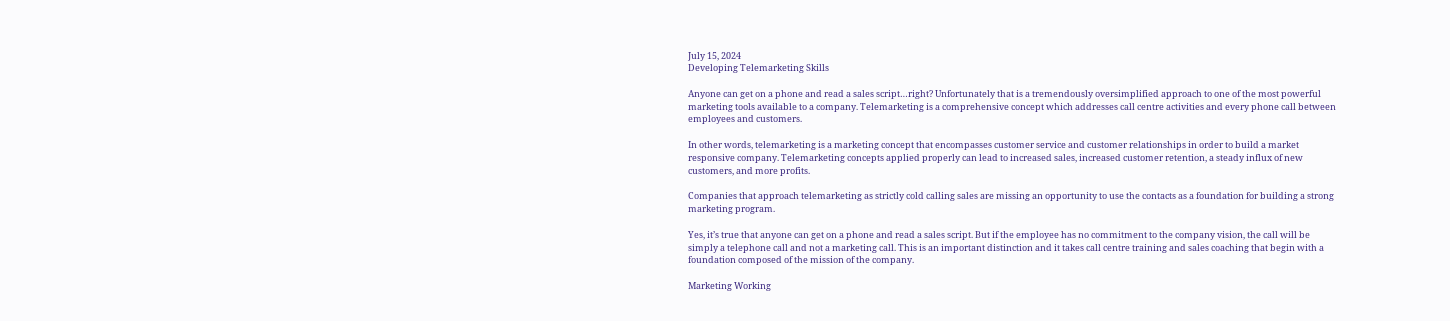July 15, 2024
Developing Telemarketing Skills

Anyone can get on a phone and read a sales script…right? Unfortunately that is a tremendously oversimplified approach to one of the most powerful marketing tools available to a company. Telemarketing is a comprehensive concept which addresses call centre activities and every phone call between employees and customers.

In other words, telemarketing is a marketing concept that encompasses customer service and customer relationships in order to build a market responsive company. Telemarketing concepts applied properly can lead to increased sales, increased customer retention, a steady influx of new customers, and more profits.

Companies that approach telemarketing as strictly cold calling sales are missing an opportunity to use the contacts as a foundation for building a strong marketing program.

Yes, it’s true that anyone can get on a phone and read a sales script. But if the employee has no commitment to the company vision, the call will be simply a telephone call and not a marketing call. This is an important distinction and it takes call centre training and sales coaching that begin with a foundation composed of the mission of the company.

Marketing Working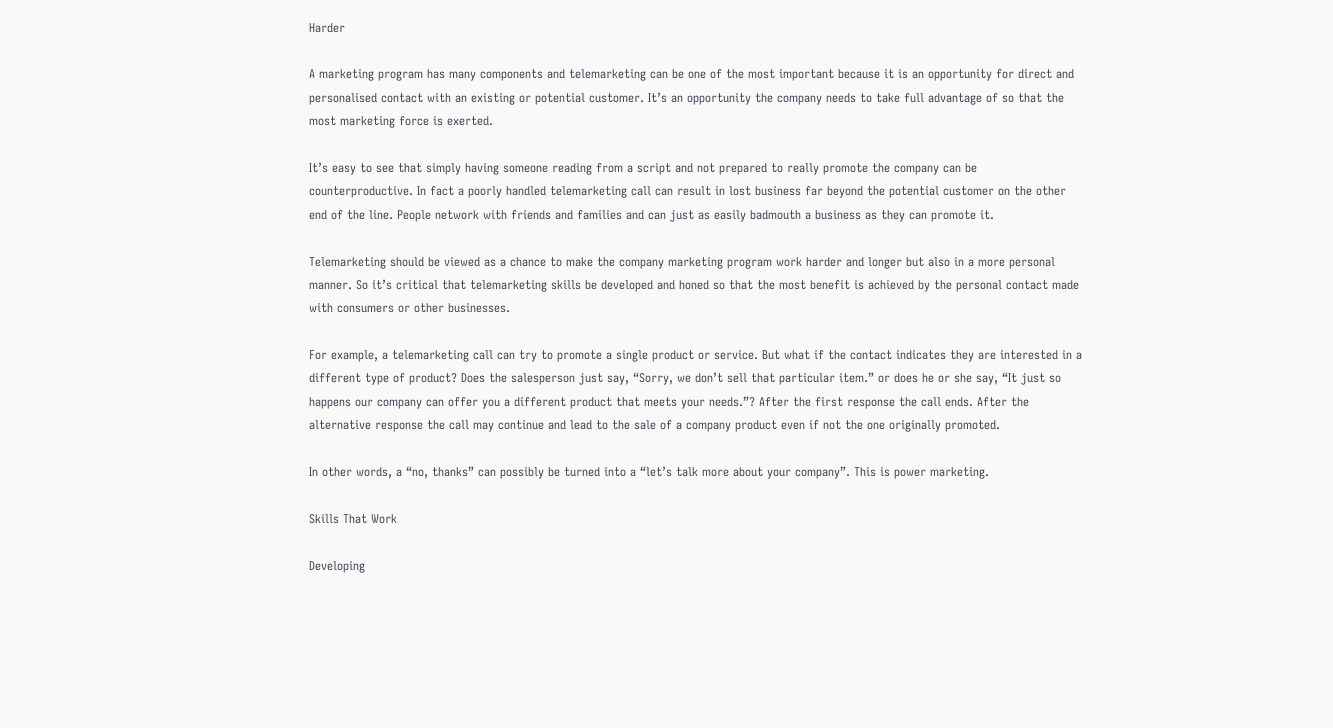Harder

A marketing program has many components and telemarketing can be one of the most important because it is an opportunity for direct and personalised contact with an existing or potential customer. It’s an opportunity the company needs to take full advantage of so that the most marketing force is exerted.

It’s easy to see that simply having someone reading from a script and not prepared to really promote the company can be counterproductive. In fact a poorly handled telemarketing call can result in lost business far beyond the potential customer on the other end of the line. People network with friends and families and can just as easily badmouth a business as they can promote it.

Telemarketing should be viewed as a chance to make the company marketing program work harder and longer but also in a more personal manner. So it’s critical that telemarketing skills be developed and honed so that the most benefit is achieved by the personal contact made with consumers or other businesses.

For example, a telemarketing call can try to promote a single product or service. But what if the contact indicates they are interested in a different type of product? Does the salesperson just say, “Sorry, we don’t sell that particular item.” or does he or she say, “It just so happens our company can offer you a different product that meets your needs.”? After the first response the call ends. After the alternative response the call may continue and lead to the sale of a company product even if not the one originally promoted.

In other words, a “no, thanks” can possibly be turned into a “let’s talk more about your company”. This is power marketing.

Skills That Work

Developing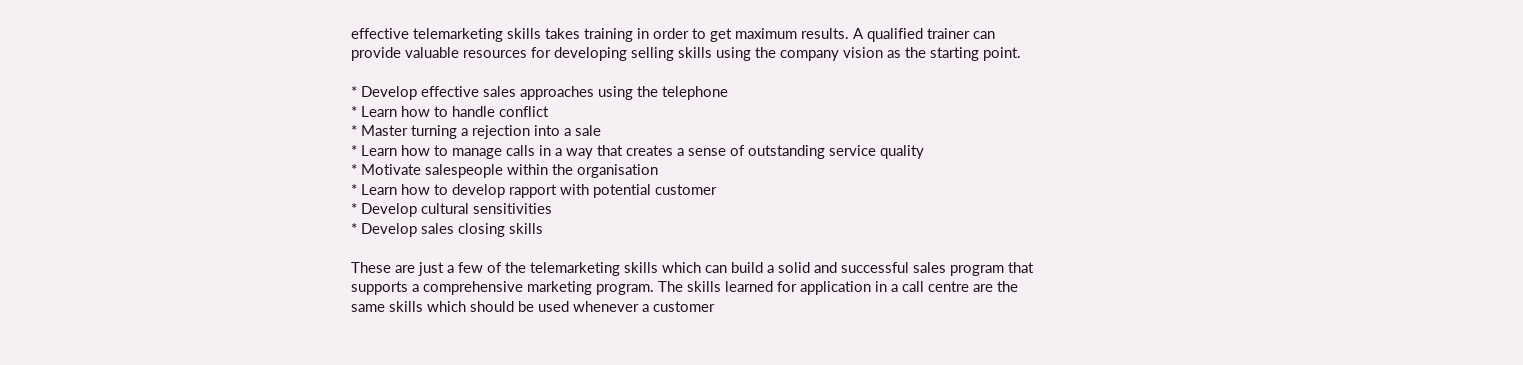effective telemarketing skills takes training in order to get maximum results. A qualified trainer can provide valuable resources for developing selling skills using the company vision as the starting point.

* Develop effective sales approaches using the telephone
* Learn how to handle conflict
* Master turning a rejection into a sale
* Learn how to manage calls in a way that creates a sense of outstanding service quality
* Motivate salespeople within the organisation
* Learn how to develop rapport with potential customer
* Develop cultural sensitivities
* Develop sales closing skills

These are just a few of the telemarketing skills which can build a solid and successful sales program that supports a comprehensive marketing program. The skills learned for application in a call centre are the same skills which should be used whenever a customer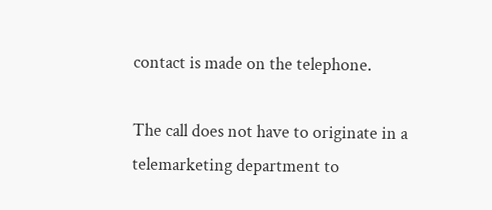contact is made on the telephone.

The call does not have to originate in a telemarketing department to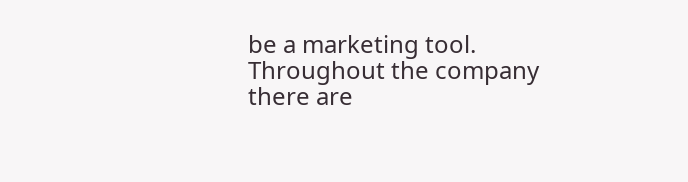be a marketing tool. Throughout the company there are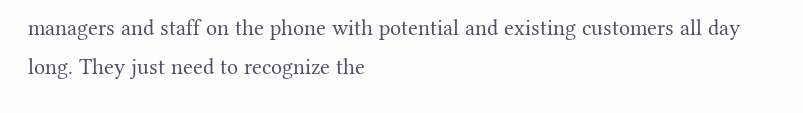managers and staff on the phone with potential and existing customers all day long. They just need to recognize the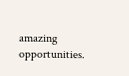amazing opportunities.